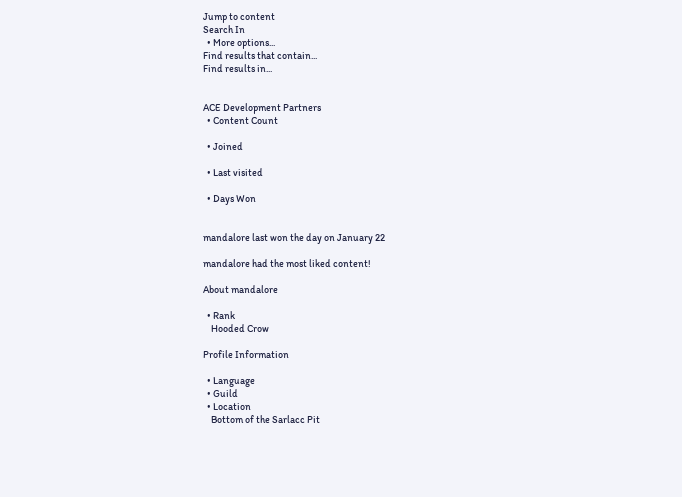Jump to content
Search In
  • More options...
Find results that contain...
Find results in...


ACE Development Partners
  • Content Count

  • Joined

  • Last visited

  • Days Won


mandalore last won the day on January 22

mandalore had the most liked content!

About mandalore

  • Rank
    Hooded Crow

Profile Information

  • Language
  • Guild
  • Location
    Bottom of the Sarlacc Pit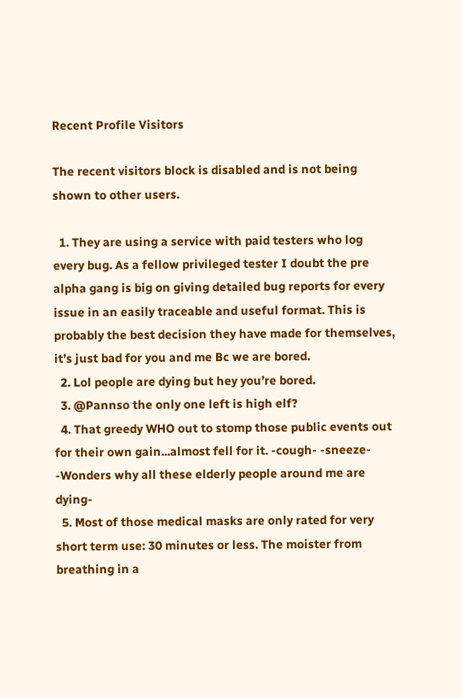Recent Profile Visitors

The recent visitors block is disabled and is not being shown to other users.

  1. They are using a service with paid testers who log every bug. As a fellow privileged tester I doubt the pre alpha gang is big on giving detailed bug reports for every issue in an easily traceable and useful format. This is probably the best decision they have made for themselves, it’s just bad for you and me Bc we are bored.
  2. Lol people are dying but hey you’re bored.
  3. @Pannso the only one left is high elf?
  4. That greedy WHO out to stomp those public events out for their own gain...almost fell for it. -cough- -sneeze- -Wonders why all these elderly people around me are dying-
  5. Most of those medical masks are only rated for very short term use: 30 minutes or less. The moister from breathing in a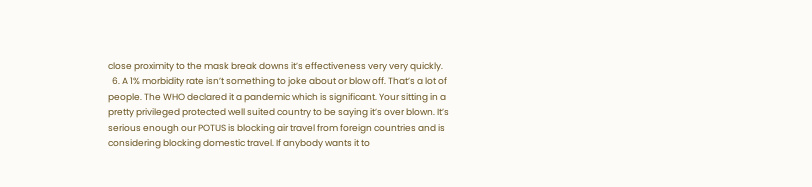close proximity to the mask break downs it’s effectiveness very very quickly.
  6. A 1% morbidity rate isn’t something to joke about or blow off. That’s a lot of people. The WHO declared it a pandemic which is significant. Your sitting in a pretty privileged protected well suited country to be saying it’s over blown. It’s serious enough our POTUS is blocking air travel from foreign countries and is considering blocking domestic travel. If anybody wants it to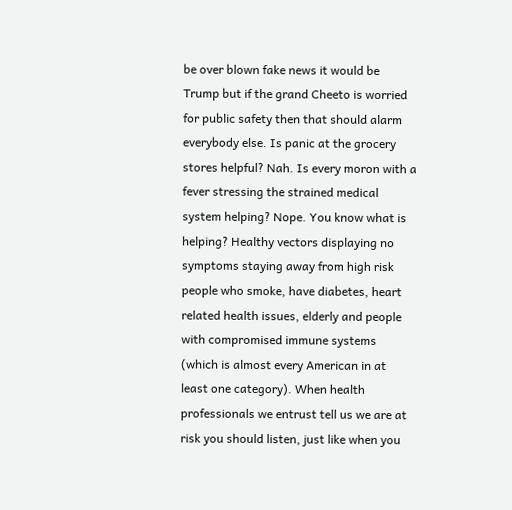be over blown fake news it would be Trump but if the grand Cheeto is worried for public safety then that should alarm everybody else. Is panic at the grocery stores helpful? Nah. Is every moron with a fever stressing the strained medical system helping? Nope. You know what is helping? Healthy vectors displaying no symptoms staying away from high risk people who smoke, have diabetes, heart related health issues, elderly and people with compromised immune systems (which is almost every American in at least one category). When health professionals we entrust tell us we are at risk you should listen, just like when you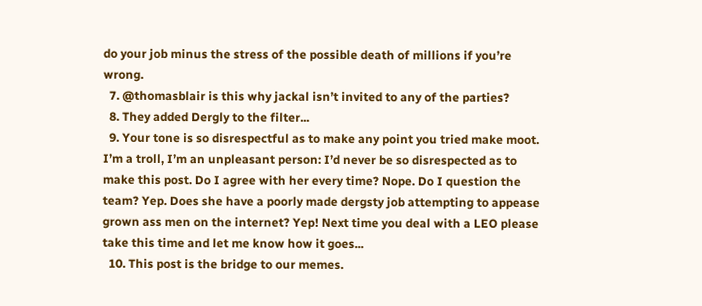do your job minus the stress of the possible death of millions if you’re wrong.
  7. @thomasblair is this why jackal isn’t invited to any of the parties?
  8. They added Dergly to the filter...
  9. Your tone is so disrespectful as to make any point you tried make moot. I’m a troll, I’m an unpleasant person: I’d never be so disrespected as to make this post. Do I agree with her every time? Nope. Do I question the team? Yep. Does she have a poorly made dergsty job attempting to appease grown ass men on the internet? Yep! Next time you deal with a LEO please take this time and let me know how it goes...
  10. This post is the bridge to our memes.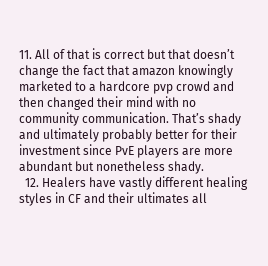11. All of that is correct but that doesn’t change the fact that amazon knowingly marketed to a hardcore pvp crowd and then changed their mind with no community communication. That’s shady and ultimately probably better for their investment since PvE players are more abundant but nonetheless shady.
  12. Healers have vastly different healing styles in CF and their ultimates all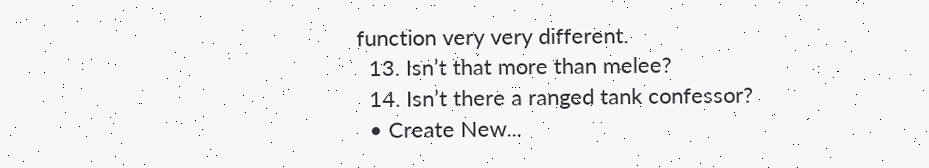function very very different.
  13. Isn’t that more than melee?
  14. Isn’t there a ranged tank confessor?
  • Create New...